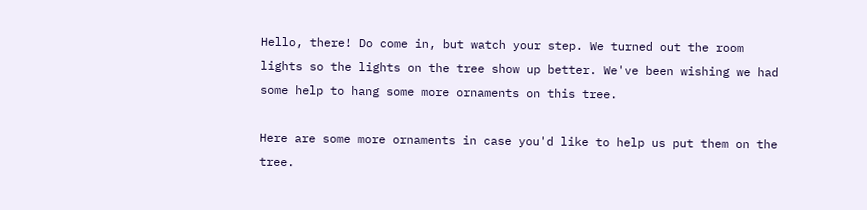Hello, there! Do come in, but watch your step. We turned out the room lights so the lights on the tree show up better. We've been wishing we had some help to hang some more ornaments on this tree.

Here are some more ornaments in case you'd like to help us put them on the tree.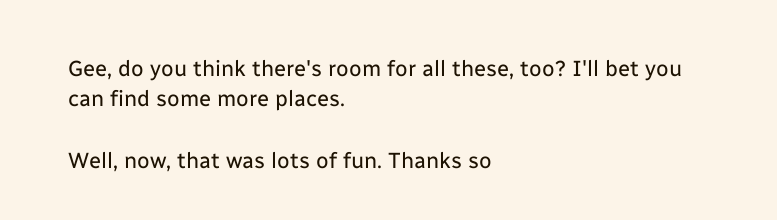Gee, do you think there's room for all these, too? I'll bet you can find some more places.

Well, now, that was lots of fun. Thanks so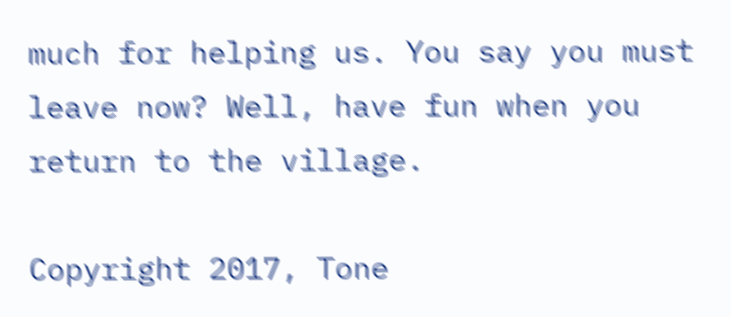much for helping us. You say you must leave now? Well, have fun when you return to the village.

Copyright 2017, Tone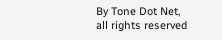By Tone Dot Net, all rights reserved